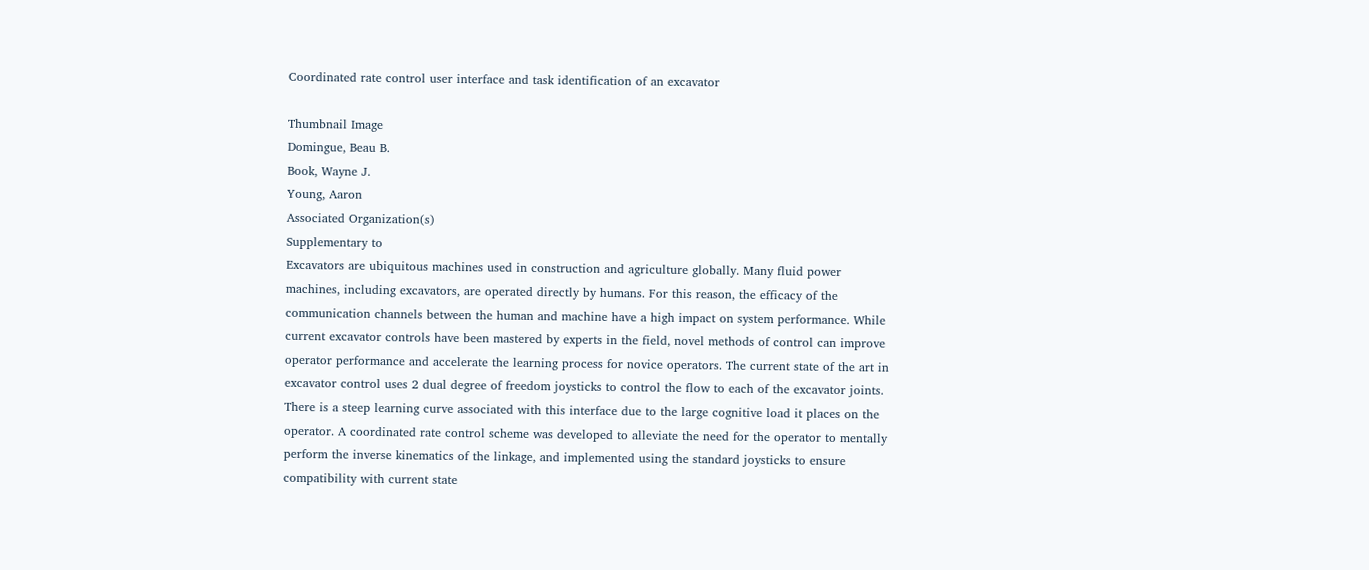Coordinated rate control user interface and task identification of an excavator

Thumbnail Image
Domingue, Beau B.
Book, Wayne J.
Young, Aaron
Associated Organization(s)
Supplementary to
Excavators are ubiquitous machines used in construction and agriculture globally. Many fluid power machines, including excavators, are operated directly by humans. For this reason, the efficacy of the communication channels between the human and machine have a high impact on system performance. While current excavator controls have been mastered by experts in the field, novel methods of control can improve operator performance and accelerate the learning process for novice operators. The current state of the art in excavator control uses 2 dual degree of freedom joysticks to control the flow to each of the excavator joints. There is a steep learning curve associated with this interface due to the large cognitive load it places on the operator. A coordinated rate control scheme was developed to alleviate the need for the operator to mentally perform the inverse kinematics of the linkage, and implemented using the standard joysticks to ensure compatibility with current state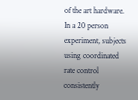of the art hardware. In a 20 person experiment, subjects using coordinated rate control consistently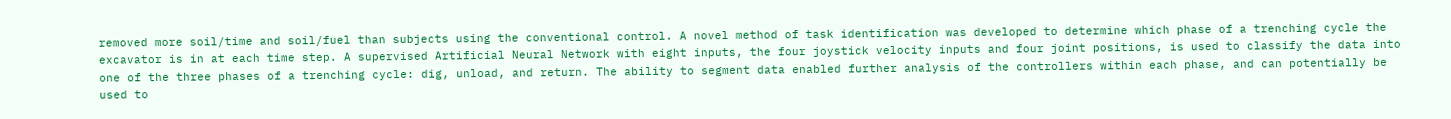removed more soil/time and soil/fuel than subjects using the conventional control. A novel method of task identification was developed to determine which phase of a trenching cycle the excavator is in at each time step. A supervised Artificial Neural Network with eight inputs, the four joystick velocity inputs and four joint positions, is used to classify the data into one of the three phases of a trenching cycle: dig, unload, and return. The ability to segment data enabled further analysis of the controllers within each phase, and can potentially be used to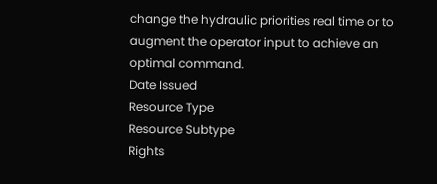change the hydraulic priorities real time or to augment the operator input to achieve an optimal command.
Date Issued
Resource Type
Resource Subtype
Rights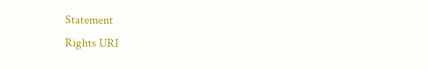Statement
Rights URI